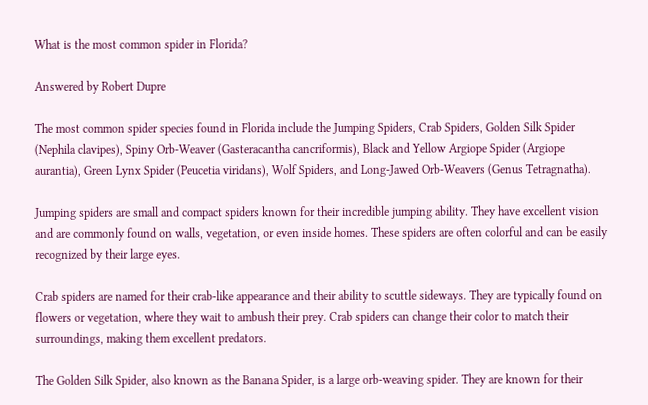What is the most common spider in Florida?

Answered by Robert Dupre

The most common spider species found in Florida include the Jumping Spiders, Crab Spiders, Golden Silk Spider (Nephila clavipes), Spiny Orb-Weaver (Gasteracantha cancriformis), Black and Yellow Argiope Spider (Argiope aurantia), Green Lynx Spider (Peucetia viridans), Wolf Spiders, and Long-Jawed Orb-Weavers (Genus Tetragnatha).

Jumping spiders are small and compact spiders known for their incredible jumping ability. They have excellent vision and are commonly found on walls, vegetation, or even inside homes. These spiders are often colorful and can be easily recognized by their large eyes.

Crab spiders are named for their crab-like appearance and their ability to scuttle sideways. They are typically found on flowers or vegetation, where they wait to ambush their prey. Crab spiders can change their color to match their surroundings, making them excellent predators.

The Golden Silk Spider, also known as the Banana Spider, is a large orb-weaving spider. They are known for their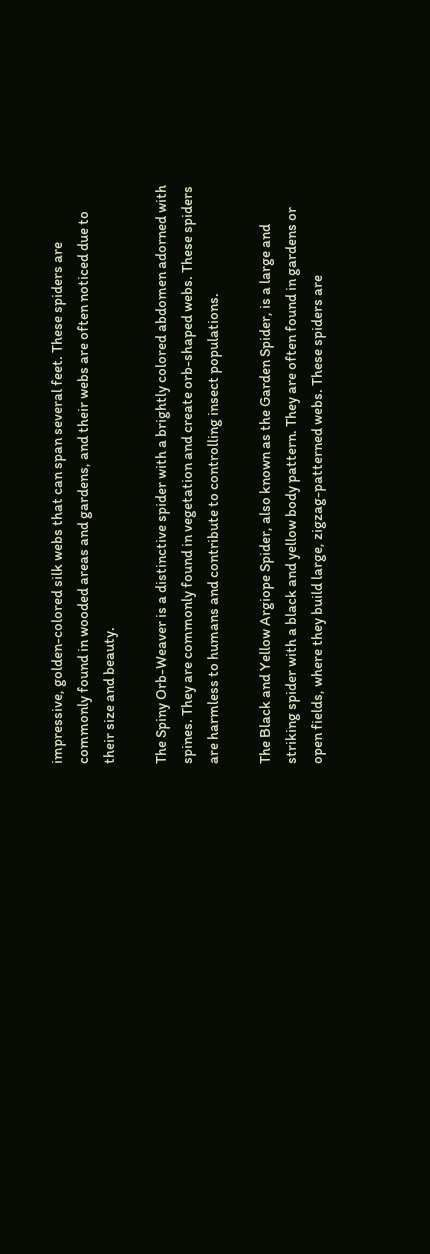impressive, golden-colored silk webs that can span several feet. These spiders are commonly found in wooded areas and gardens, and their webs are often noticed due to their size and beauty.

The Spiny Orb-Weaver is a distinctive spider with a brightly colored abdomen adorned with spines. They are commonly found in vegetation and create orb-shaped webs. These spiders are harmless to humans and contribute to controlling insect populations.

The Black and Yellow Argiope Spider, also known as the Garden Spider, is a large and striking spider with a black and yellow body pattern. They are often found in gardens or open fields, where they build large, zigzag-patterned webs. These spiders are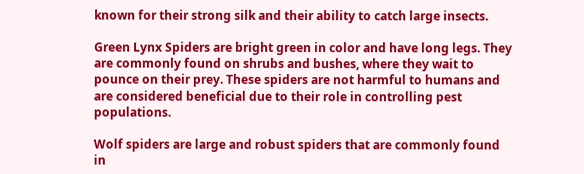known for their strong silk and their ability to catch large insects.

Green Lynx Spiders are bright green in color and have long legs. They are commonly found on shrubs and bushes, where they wait to pounce on their prey. These spiders are not harmful to humans and are considered beneficial due to their role in controlling pest populations.

Wolf spiders are large and robust spiders that are commonly found in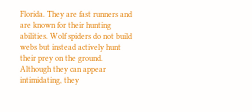Florida. They are fast runners and are known for their hunting abilities. Wolf spiders do not build webs but instead actively hunt their prey on the ground. Although they can appear intimidating, they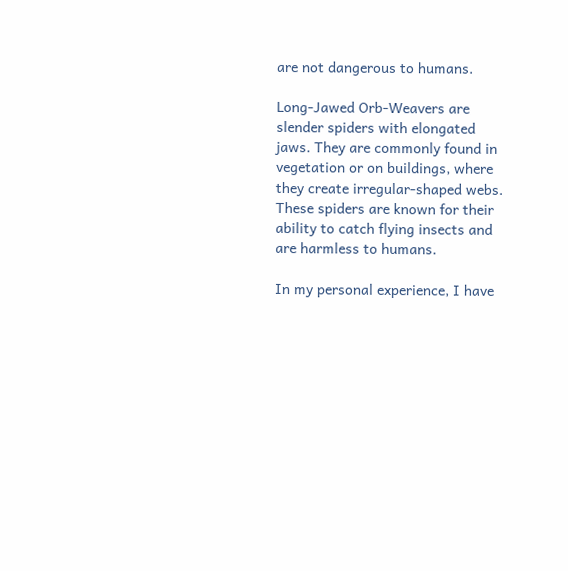are not dangerous to humans.

Long-Jawed Orb-Weavers are slender spiders with elongated jaws. They are commonly found in vegetation or on buildings, where they create irregular-shaped webs. These spiders are known for their ability to catch flying insects and are harmless to humans.

In my personal experience, I have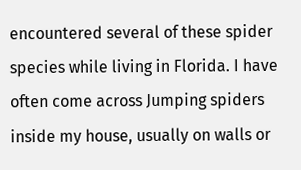encountered several of these spider species while living in Florida. I have often come across Jumping spiders inside my house, usually on walls or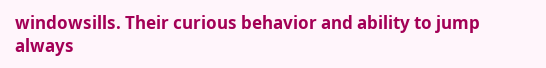windowsills. Their curious behavior and ability to jump always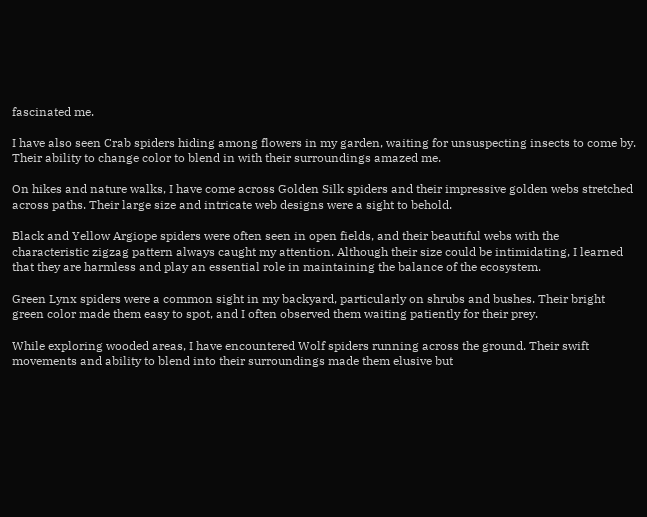fascinated me.

I have also seen Crab spiders hiding among flowers in my garden, waiting for unsuspecting insects to come by. Their ability to change color to blend in with their surroundings amazed me.

On hikes and nature walks, I have come across Golden Silk spiders and their impressive golden webs stretched across paths. Their large size and intricate web designs were a sight to behold.

Black and Yellow Argiope spiders were often seen in open fields, and their beautiful webs with the characteristic zigzag pattern always caught my attention. Although their size could be intimidating, I learned that they are harmless and play an essential role in maintaining the balance of the ecosystem.

Green Lynx spiders were a common sight in my backyard, particularly on shrubs and bushes. Their bright green color made them easy to spot, and I often observed them waiting patiently for their prey.

While exploring wooded areas, I have encountered Wolf spiders running across the ground. Their swift movements and ability to blend into their surroundings made them elusive but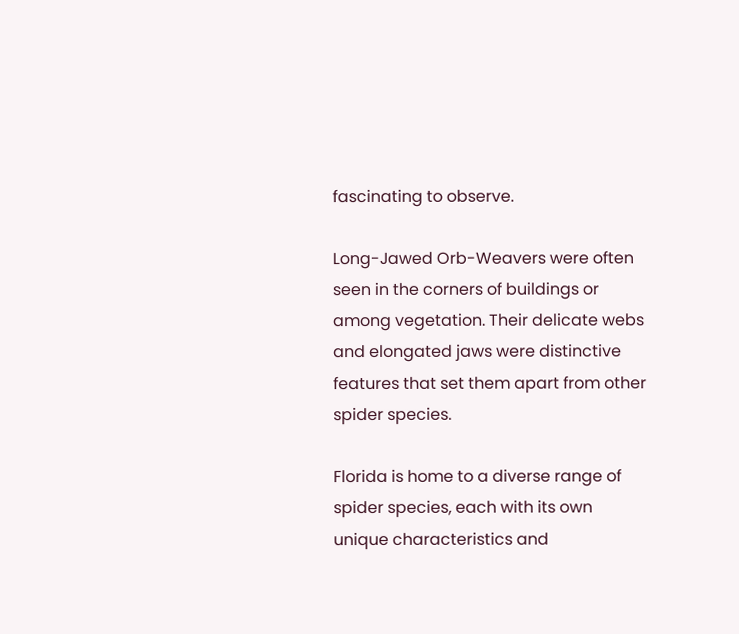fascinating to observe.

Long-Jawed Orb-Weavers were often seen in the corners of buildings or among vegetation. Their delicate webs and elongated jaws were distinctive features that set them apart from other spider species.

Florida is home to a diverse range of spider species, each with its own unique characteristics and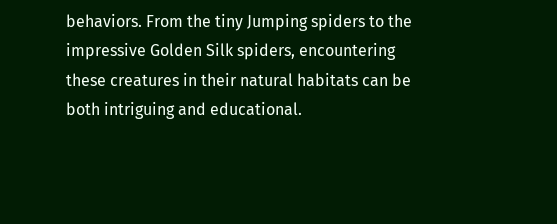behaviors. From the tiny Jumping spiders to the impressive Golden Silk spiders, encountering these creatures in their natural habitats can be both intriguing and educational.